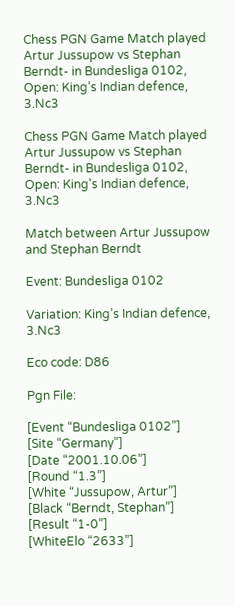Chess PGN Game Match played Artur Jussupow vs Stephan Berndt- in Bundesliga 0102, Open: King’s Indian defence, 3.Nc3

Chess PGN Game Match played Artur Jussupow vs Stephan Berndt- in Bundesliga 0102, Open: King's Indian defence, 3.Nc3

Match between Artur Jussupow and Stephan Berndt

Event: Bundesliga 0102

Variation: King’s Indian defence, 3.Nc3

Eco code: D86

Pgn File:

[Event “Bundesliga 0102”]
[Site “Germany”]
[Date “2001.10.06”]
[Round “1.3”]
[White “Jussupow, Artur”]
[Black “Berndt, Stephan”]
[Result “1-0”]
[WhiteElo “2633”]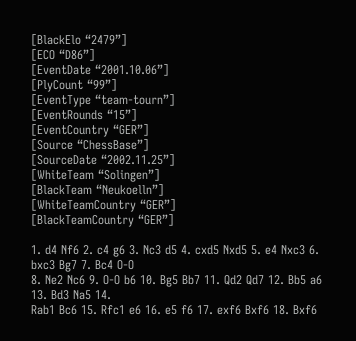[BlackElo “2479”]
[ECO “D86”]
[EventDate “2001.10.06”]
[PlyCount “99”]
[EventType “team-tourn”]
[EventRounds “15”]
[EventCountry “GER”]
[Source “ChessBase”]
[SourceDate “2002.11.25”]
[WhiteTeam “Solingen”]
[BlackTeam “Neukoelln”]
[WhiteTeamCountry “GER”]
[BlackTeamCountry “GER”]

1. d4 Nf6 2. c4 g6 3. Nc3 d5 4. cxd5 Nxd5 5. e4 Nxc3 6. bxc3 Bg7 7. Bc4 O-O
8. Ne2 Nc6 9. O-O b6 10. Bg5 Bb7 11. Qd2 Qd7 12. Bb5 a6 13. Bd3 Na5 14.
Rab1 Bc6 15. Rfc1 e6 16. e5 f6 17. exf6 Bxf6 18. Bxf6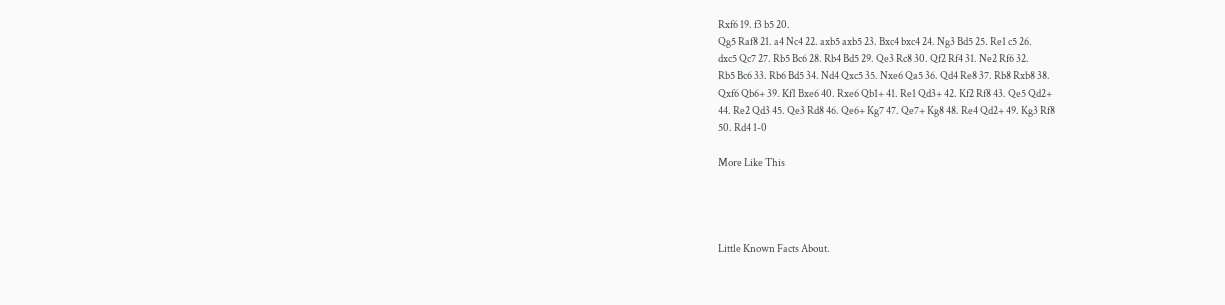Rxf6 19. f3 b5 20.
Qg5 Raf8 21. a4 Nc4 22. axb5 axb5 23. Bxc4 bxc4 24. Ng3 Bd5 25. Re1 c5 26.
dxc5 Qc7 27. Rb5 Bc6 28. Rb4 Bd5 29. Qe3 Rc8 30. Qf2 Rf4 31. Ne2 Rf6 32.
Rb5 Bc6 33. Rb6 Bd5 34. Nd4 Qxc5 35. Nxe6 Qa5 36. Qd4 Re8 37. Rb8 Rxb8 38.
Qxf6 Qb6+ 39. Kf1 Bxe6 40. Rxe6 Qb1+ 41. Re1 Qd3+ 42. Kf2 Rf8 43. Qe5 Qd2+
44. Re2 Qd3 45. Qe3 Rd8 46. Qe6+ Kg7 47. Qe7+ Kg8 48. Re4 Qd2+ 49. Kg3 Rf8
50. Rd4 1-0

More Like This




Little Known Facts About.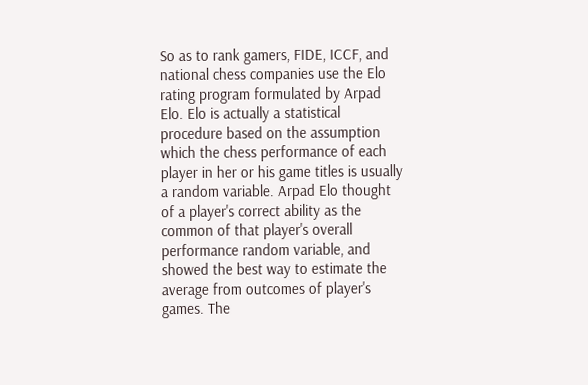So as to rank gamers, FIDE, ICCF, and national chess companies use the Elo rating program formulated by Arpad Elo. Elo is actually a statistical procedure based on the assumption which the chess performance of each player in her or his game titles is usually a random variable. Arpad Elo thought of a player's correct ability as the common of that player's overall performance random variable, and showed the best way to estimate the average from outcomes of player's games. The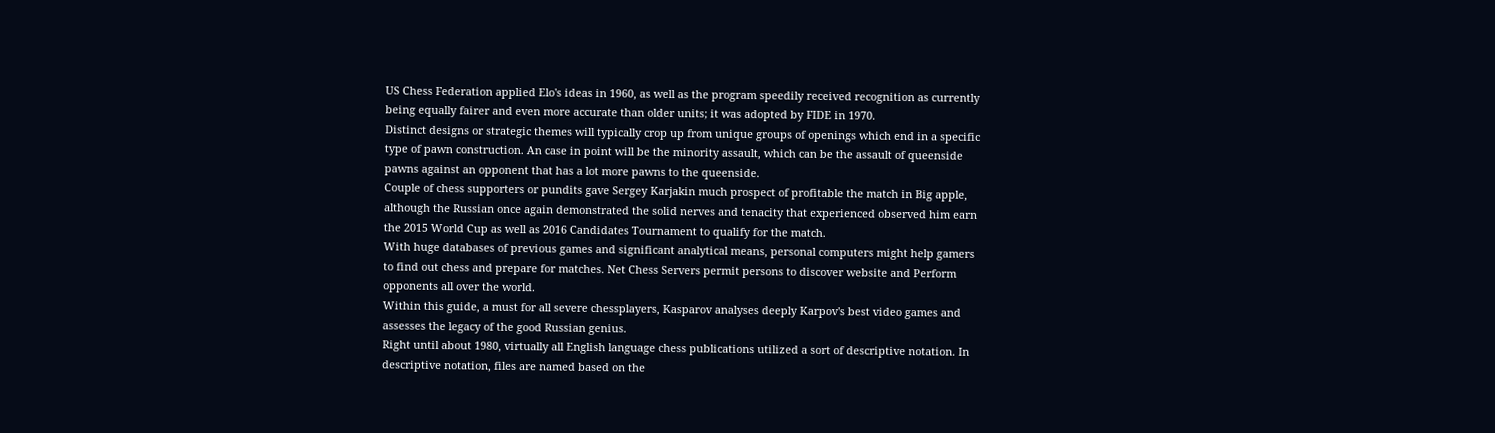US Chess Federation applied Elo's ideas in 1960, as well as the program speedily received recognition as currently being equally fairer and even more accurate than older units; it was adopted by FIDE in 1970.
Distinct designs or strategic themes will typically crop up from unique groups of openings which end in a specific type of pawn construction. An case in point will be the minority assault, which can be the assault of queenside pawns against an opponent that has a lot more pawns to the queenside.
Couple of chess supporters or pundits gave Sergey Karjakin much prospect of profitable the match in Big apple, although the Russian once again demonstrated the solid nerves and tenacity that experienced observed him earn the 2015 World Cup as well as 2016 Candidates Tournament to qualify for the match.
With huge databases of previous games and significant analytical means, personal computers might help gamers to find out chess and prepare for matches. Net Chess Servers permit persons to discover website and Perform opponents all over the world.
Within this guide, a must for all severe chessplayers, Kasparov analyses deeply Karpov's best video games and assesses the legacy of the good Russian genius.
Right until about 1980, virtually all English language chess publications utilized a sort of descriptive notation. In descriptive notation, files are named based on the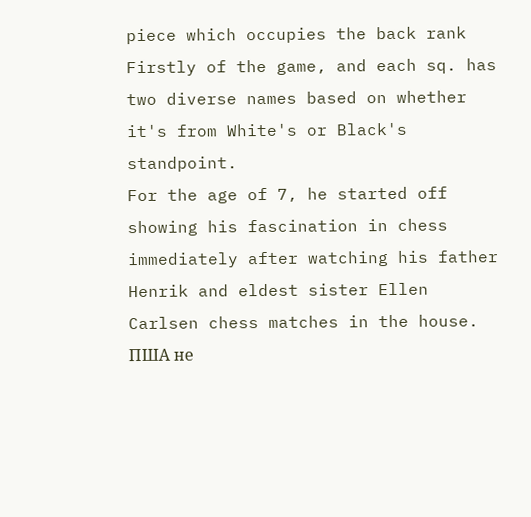piece which occupies the back rank Firstly of the game, and each sq. has two diverse names based on whether it's from White's or Black's standpoint.
For the age of 7, he started off showing his fascination in chess immediately after watching his father Henrik and eldest sister Ellen Carlsen chess matches in the house.
ПША не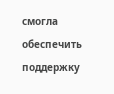смогла обеспечить поддержку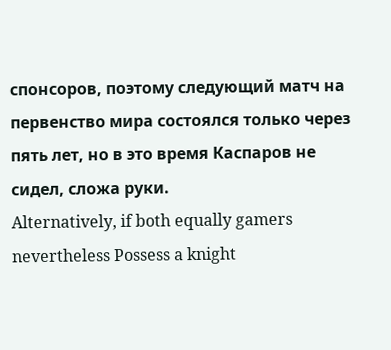спонсоров, поэтому следующий матч на первенство мира состоялся только через пять лет, но в это время Каспаров не сидел, сложа руки.
Alternatively, if both equally gamers nevertheless Possess a knight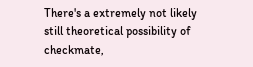There's a extremely not likely still theoretical possibility of checkmate,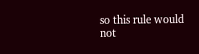so this rule would not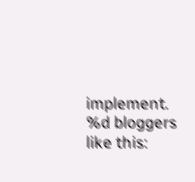implement.
%d bloggers like this: